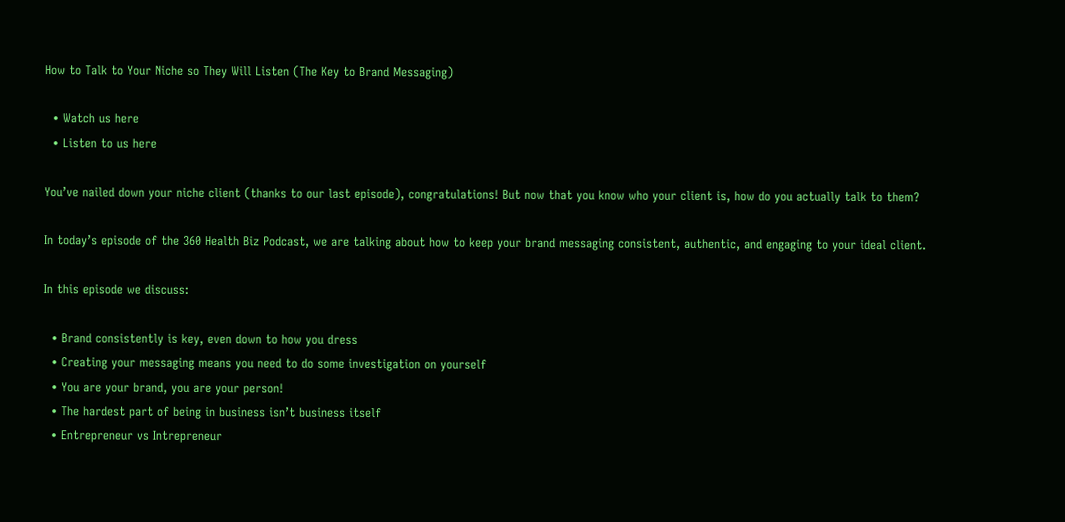How to Talk to Your Niche so They Will Listen (The Key to Brand Messaging)

  • Watch us here
  • Listen to us here

You’ve nailed down your niche client (thanks to our last episode), congratulations! But now that you know who your client is, how do you actually talk to them?

In today’s episode of the 360 Health Biz Podcast, we are talking about how to keep your brand messaging consistent, authentic, and engaging to your ideal client.

In this episode we discuss:

  • Brand consistently is key, even down to how you dress
  • Creating your messaging means you need to do some investigation on yourself
  • You are your brand, you are your person!
  • The hardest part of being in business isn’t business itself
  • Entrepreneur vs Intrepreneur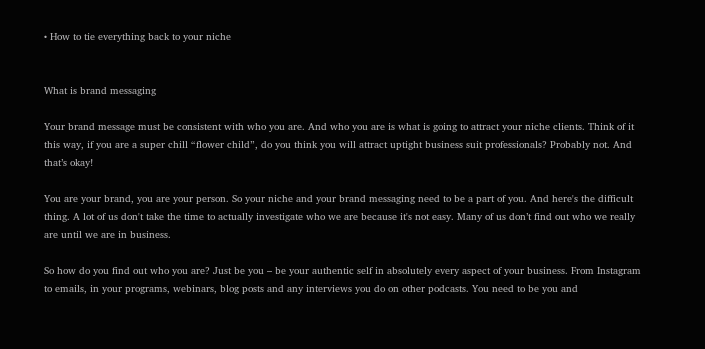• How to tie everything back to your niche


What is brand messaging

Your brand message must be consistent with who you are. And who you are is what is going to attract your niche clients. Think of it this way, if you are a super chill “flower child”, do you think you will attract uptight business suit professionals? Probably not. And that’s okay!

You are your brand, you are your person. So your niche and your brand messaging need to be a part of you. And here's the difficult thing. A lot of us don't take the time to actually investigate who we are because it's not easy. Many of us don’t find out who we really are until we are in business.

So how do you find out who you are? Just be you – be your authentic self in absolutely every aspect of your business. From Instagram to emails, in your programs, webinars, blog posts and any interviews you do on other podcasts. You need to be you and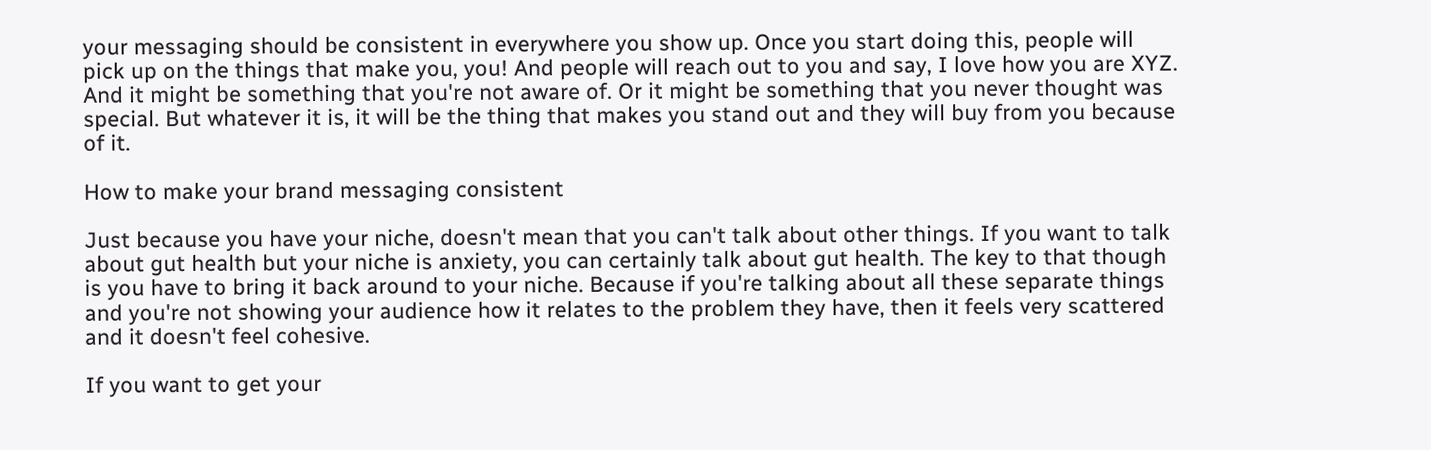your messaging should be consistent in everywhere you show up. Once you start doing this, people will pick up on the things that make you, you! And people will reach out to you and say, I love how you are XYZ. And it might be something that you're not aware of. Or it might be something that you never thought was special. But whatever it is, it will be the thing that makes you stand out and they will buy from you because of it.

How to make your brand messaging consistent

Just because you have your niche, doesn't mean that you can't talk about other things. If you want to talk about gut health but your niche is anxiety, you can certainly talk about gut health. The key to that though is you have to bring it back around to your niche. Because if you're talking about all these separate things and you're not showing your audience how it relates to the problem they have, then it feels very scattered and it doesn't feel cohesive.

If you want to get your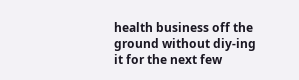health business off the ground without diy-ing it for the next few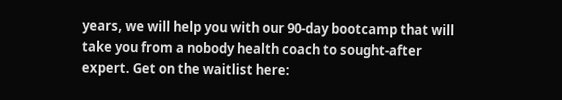years, we will help you with our 90-day bootcamp that will take you from a nobody health coach to sought-after expert. Get on the waitlist here: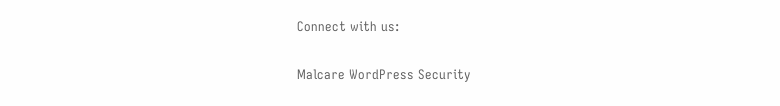Connect with us:

Malcare WordPress Security